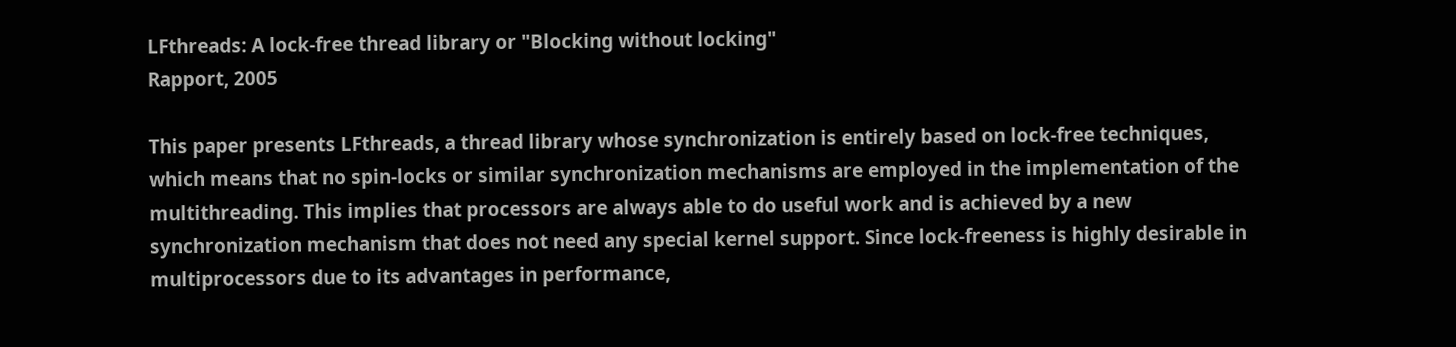LFthreads: A lock-free thread library or "Blocking without locking"
Rapport, 2005

This paper presents LFthreads, a thread library whose synchronization is entirely based on lock-free techniques, which means that no spin-locks or similar synchronization mechanisms are employed in the implementation of the multithreading. This implies that processors are always able to do useful work and is achieved by a new synchronization mechanism that does not need any special kernel support. Since lock-freeness is highly desirable in multiprocessors due to its advantages in performance,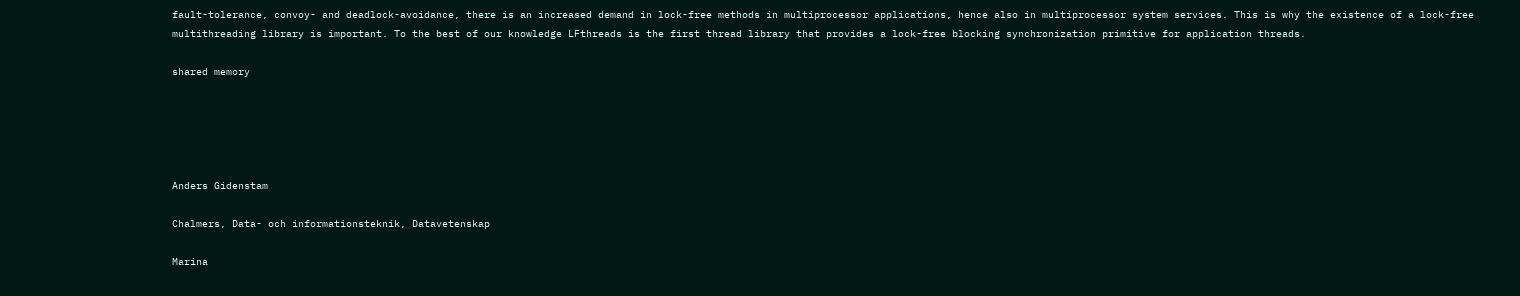fault-tolerance, convoy- and deadlock-avoidance, there is an increased demand in lock-free methods in multiprocessor applications, hence also in multiprocessor system services. This is why the existence of a lock-free multithreading library is important. To the best of our knowledge LFthreads is the first thread library that provides a lock-free blocking synchronization primitive for application threads.

shared memory





Anders Gidenstam

Chalmers, Data- och informationsteknik, Datavetenskap

Marina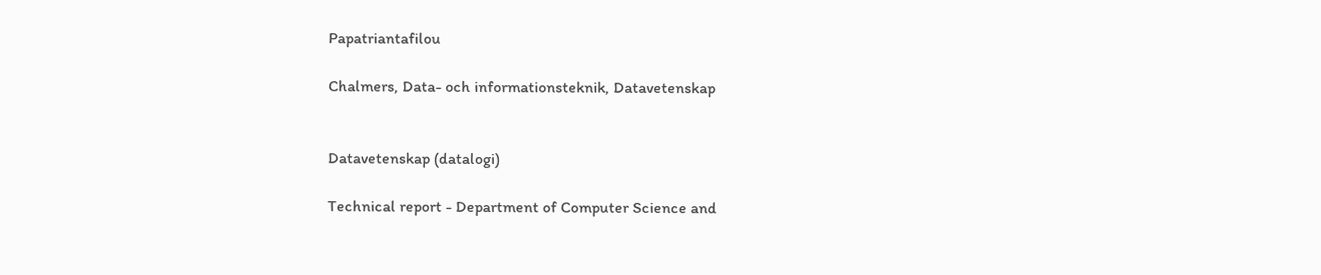Papatriantafilou

Chalmers, Data- och informationsteknik, Datavetenskap


Datavetenskap (datalogi)

Technical report - Department of Computer Science and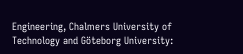Engineering, Chalmers University of Technology and Göteborg University: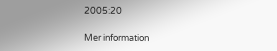2005:20

Mer information